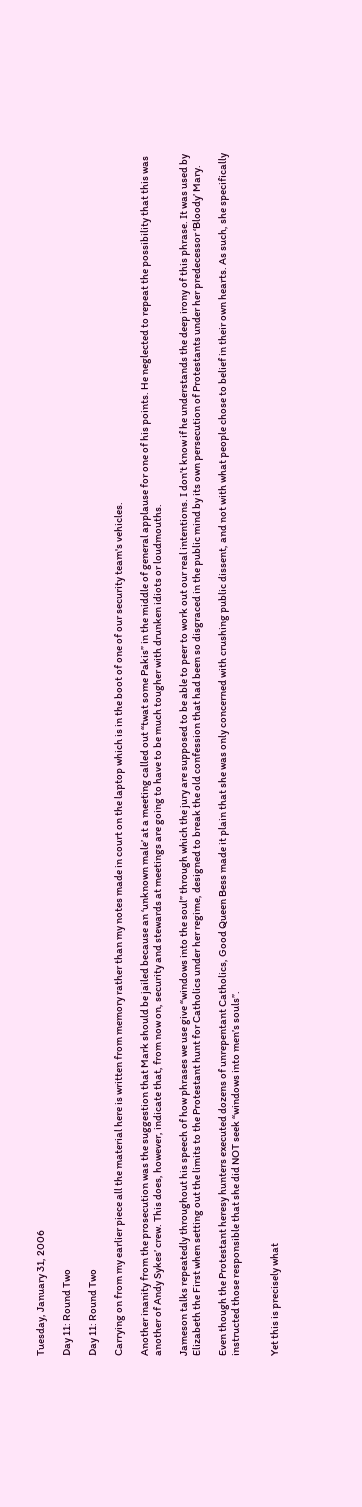Tuesday, January 31, 2006

Day 11: Round Two

Day 11: Round Two

Carrying on from my earlier piece all the material here is written from memory rather than my notes made in court on the laptop which is in the boot of one of our security team's vehicles.

Another inanity from the prosecution was the suggestion that Mark should be jailed because an ‘unknown male’ at a meeting called out “twat some Pakis” in the middle of general applause for one of his points. He neglected to repeat the possibility that this was another of Andy Sykes’ crew. This does, however, indicate that, from now on, security and stewards at meetings are going to have to be much tougher with drunken idiots or loudmouths.

Jameson talks repeatedly throughout his speech of how phrases we use give “windows into the soul” through which the jury are supposed to be able to peer to work out our real intentions. I don’t know if he understands the deep irony of this phrase. It was used by Elizabeth the First when setting out the limits to the Protestant hunt for Catholics under her regime, designed to break the old confession that had been so disgraced in the public mind by its own persecution of Protestants under her predecessor ‘Bloody’ Mary.

Even though the Protestant heresy hunters executed dozens of unrepentant Catholics, Good Queen Bess made it plain that she was only concerned with crushing public dissent, and not with what people chose to belief in their own hearts. As such, she specifically instructed those responsible that she did NOT seek “windows into men’s souls”.


Yet this is precisely what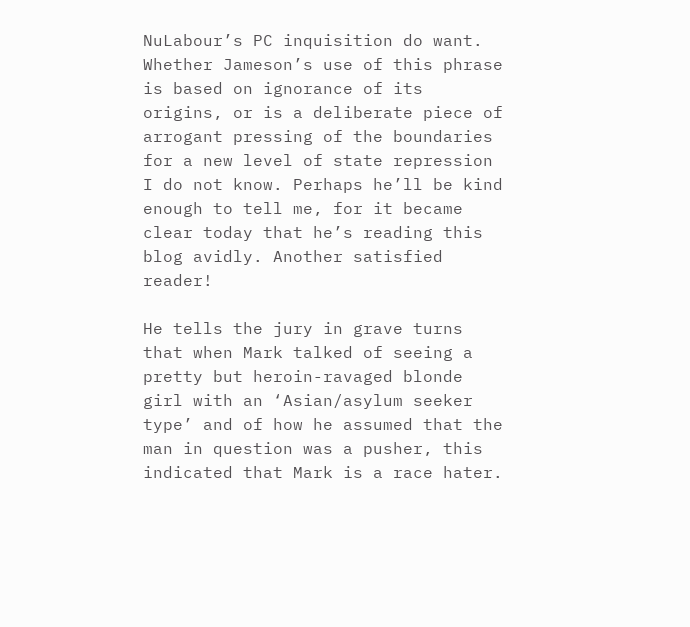NuLabour’s PC inquisition do want. Whether Jameson’s use of this phrase is based on ignorance of its origins, or is a deliberate piece of arrogant pressing of the boundaries for a new level of state repression I do not know. Perhaps he’ll be kind enough to tell me, for it became clear today that he’s reading this blog avidly. Another satisfied reader!

He tells the jury in grave turns that when Mark talked of seeing a pretty but heroin-ravaged blonde girl with an ‘Asian/asylum seeker type’ and of how he assumed that the man in question was a pusher, this indicated that Mark is a race hater.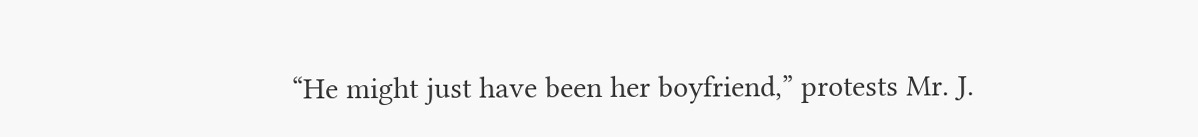“He might just have been her boyfriend,” protests Mr. J.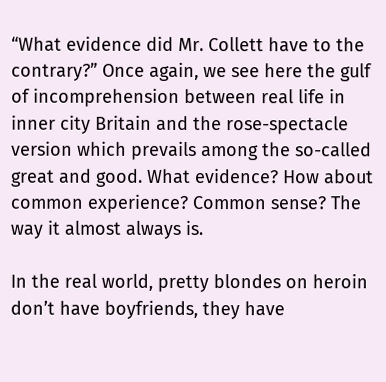“What evidence did Mr. Collett have to the contrary?” Once again, we see here the gulf of incomprehension between real life in inner city Britain and the rose-spectacle version which prevails among the so-called great and good. What evidence? How about common experience? Common sense? The way it almost always is.

In the real world, pretty blondes on heroin don’t have boyfriends, they have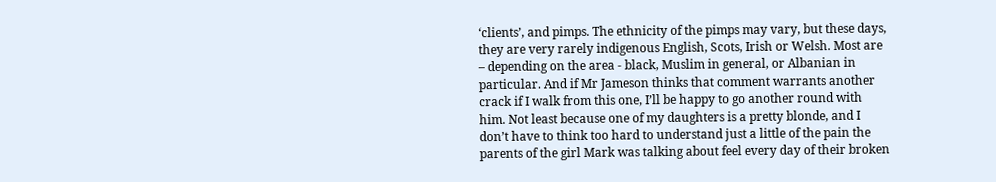‘clients’, and pimps. The ethnicity of the pimps may vary, but these days, they are very rarely indigenous English, Scots, Irish or Welsh. Most are – depending on the area - black, Muslim in general, or Albanian in particular. And if Mr Jameson thinks that comment warrants another crack if I walk from this one, I’ll be happy to go another round with him. Not least because one of my daughters is a pretty blonde, and I don’t have to think too hard to understand just a little of the pain the parents of the girl Mark was talking about feel every day of their broken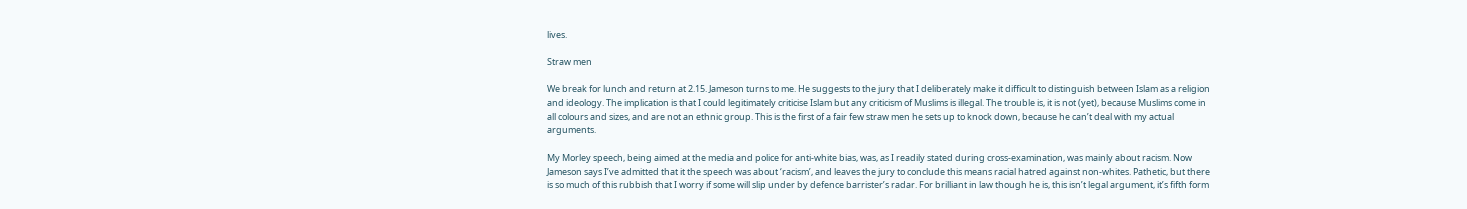lives.

Straw men

We break for lunch and return at 2.15. Jameson turns to me. He suggests to the jury that I deliberately make it difficult to distinguish between Islam as a religion and ideology. The implication is that I could legitimately criticise Islam but any criticism of Muslims is illegal. The trouble is, it is not (yet), because Muslims come in all colours and sizes, and are not an ethnic group. This is the first of a fair few straw men he sets up to knock down, because he can’t deal with my actual arguments.

My Morley speech, being aimed at the media and police for anti-white bias, was, as I readily stated during cross-examination, was mainly about racism. Now Jameson says I’ve admitted that it the speech was about ‘racism’, and leaves the jury to conclude this means racial hatred against non-whites. Pathetic, but there is so much of this rubbish that I worry if some will slip under by defence barrister’s radar. For brilliant in law though he is, this isn’t legal argument, it’s fifth form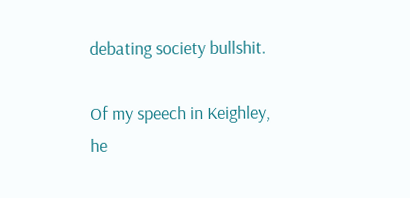debating society bullshit.

Of my speech in Keighley, he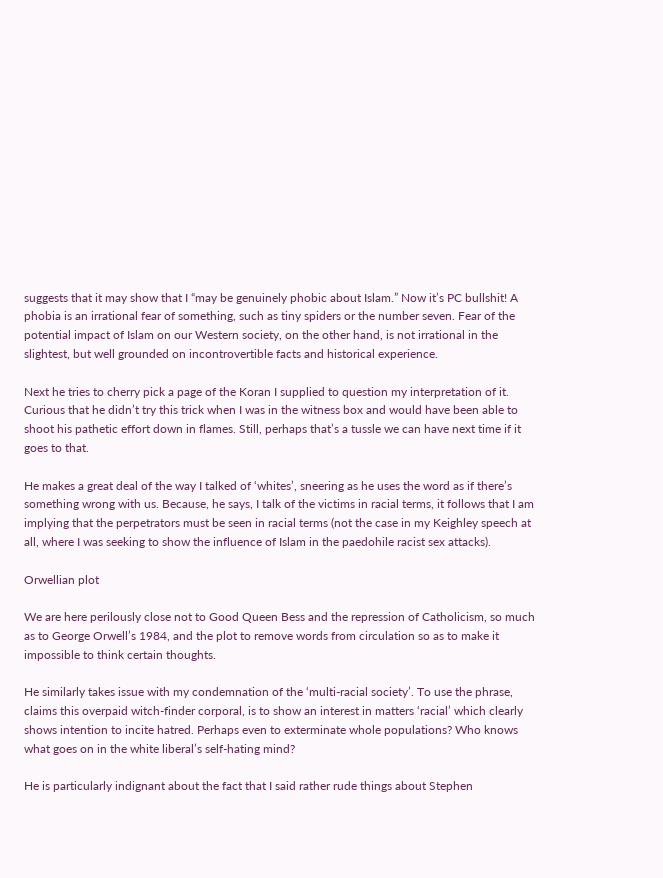suggests that it may show that I “may be genuinely phobic about Islam.” Now it’s PC bullshit! A phobia is an irrational fear of something, such as tiny spiders or the number seven. Fear of the potential impact of Islam on our Western society, on the other hand, is not irrational in the slightest, but well grounded on incontrovertible facts and historical experience.

Next he tries to cherry pick a page of the Koran I supplied to question my interpretation of it. Curious that he didn’t try this trick when I was in the witness box and would have been able to shoot his pathetic effort down in flames. Still, perhaps that’s a tussle we can have next time if it goes to that.

He makes a great deal of the way I talked of ‘whites’, sneering as he uses the word as if there’s something wrong with us. Because, he says, I talk of the victims in racial terms, it follows that I am implying that the perpetrators must be seen in racial terms (not the case in my Keighley speech at all, where I was seeking to show the influence of Islam in the paedohile racist sex attacks).

Orwellian plot

We are here perilously close not to Good Queen Bess and the repression of Catholicism, so much as to George Orwell’s 1984, and the plot to remove words from circulation so as to make it impossible to think certain thoughts.

He similarly takes issue with my condemnation of the ‘multi-racial society’. To use the phrase, claims this overpaid witch-finder corporal, is to show an interest in matters ‘racial’ which clearly shows intention to incite hatred. Perhaps even to exterminate whole populations? Who knows what goes on in the white liberal’s self-hating mind?

He is particularly indignant about the fact that I said rather rude things about Stephen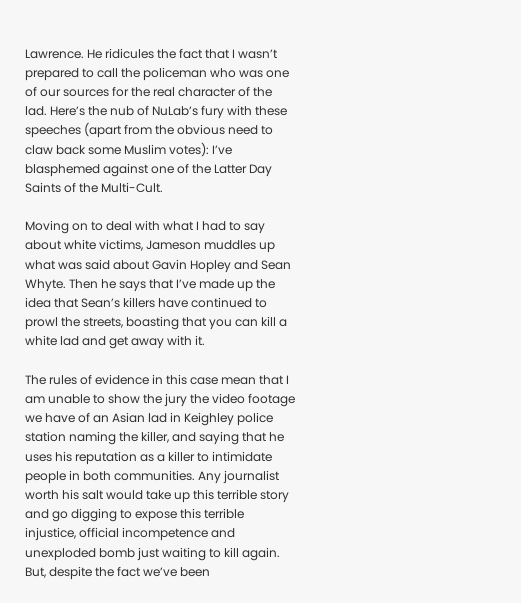Lawrence. He ridicules the fact that I wasn’t prepared to call the policeman who was one of our sources for the real character of the lad. Here’s the nub of NuLab’s fury with these speeches (apart from the obvious need to claw back some Muslim votes): I’ve blasphemed against one of the Latter Day Saints of the Multi-Cult.

Moving on to deal with what I had to say about white victims, Jameson muddles up what was said about Gavin Hopley and Sean Whyte. Then he says that I’ve made up the idea that Sean’s killers have continued to prowl the streets, boasting that you can kill a white lad and get away with it.

The rules of evidence in this case mean that I am unable to show the jury the video footage we have of an Asian lad in Keighley police station naming the killer, and saying that he uses his reputation as a killer to intimidate people in both communities. Any journalist worth his salt would take up this terrible story and go digging to expose this terrible injustice, official incompetence and unexploded bomb just waiting to kill again. But, despite the fact we’ve been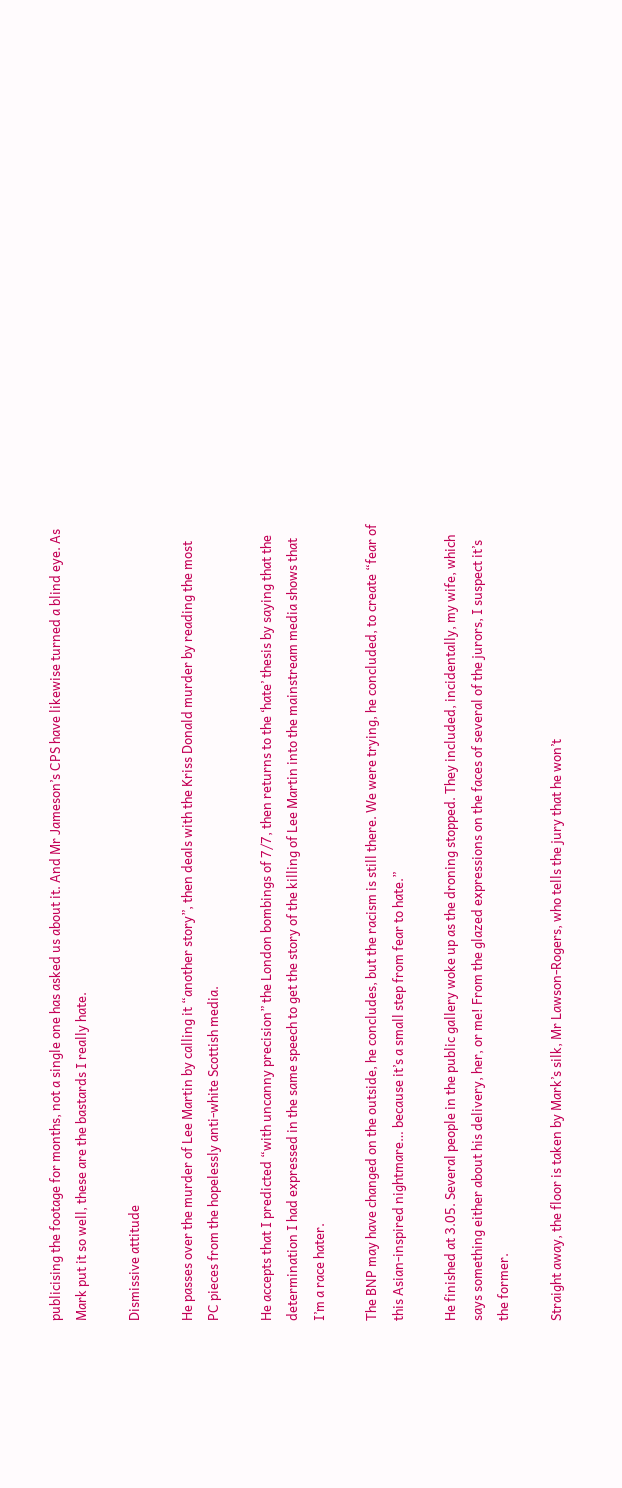publicising the footage for months, not a single one has asked us about it. And Mr Jameson’s CPS have likewise turned a blind eye. As Mark put it so well, these are the bastards I really hate.

Dismissive attitude

He passes over the murder of Lee Martin by calling it “another story”, then deals with the Kriss Donald murder by reading the most PC pieces from the hopelessly anti-white Scottish media.

He accepts that I predicted “with uncanny precision” the London bombings of 7/7, then returns to the ‘hate’ thesis by saying that the determination I had expressed in the same speech to get the story of the killing of Lee Martin into the mainstream media shows that I’m a race hater.

The BNP may have changed on the outside, he concludes, but the racism is still there. We were trying, he concluded, to create “fear of this Asian-inspired nightmare… because it’s a small step from fear to hate.”

He finished at 3.05. Several people in the public gallery woke up as the droning stopped. They included, incidentally, my wife, which says something either about his delivery, her, or me! From the glazed expressions on the faces of several of the jurors, I suspect it’s the former.

Straight away, the floor is taken by Mark’s silk, Mr Lawson-Rogers, who tells the jury that he won’t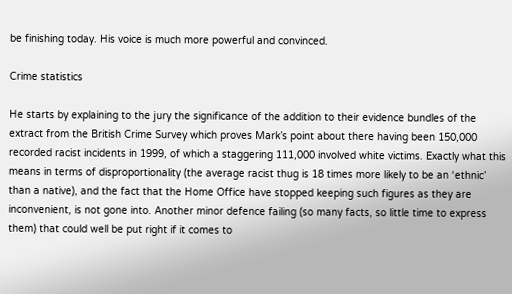be finishing today. His voice is much more powerful and convinced.

Crime statistics

He starts by explaining to the jury the significance of the addition to their evidence bundles of the extract from the British Crime Survey which proves Mark’s point about there having been 150,000 recorded racist incidents in 1999, of which a staggering 111,000 involved white victims. Exactly what this means in terms of disproportionality (the average racist thug is 18 times more likely to be an ‘ethnic’ than a native), and the fact that the Home Office have stopped keeping such figures as they are inconvenient, is not gone into. Another minor defence failing (so many facts, so little time to express them) that could well be put right if it comes to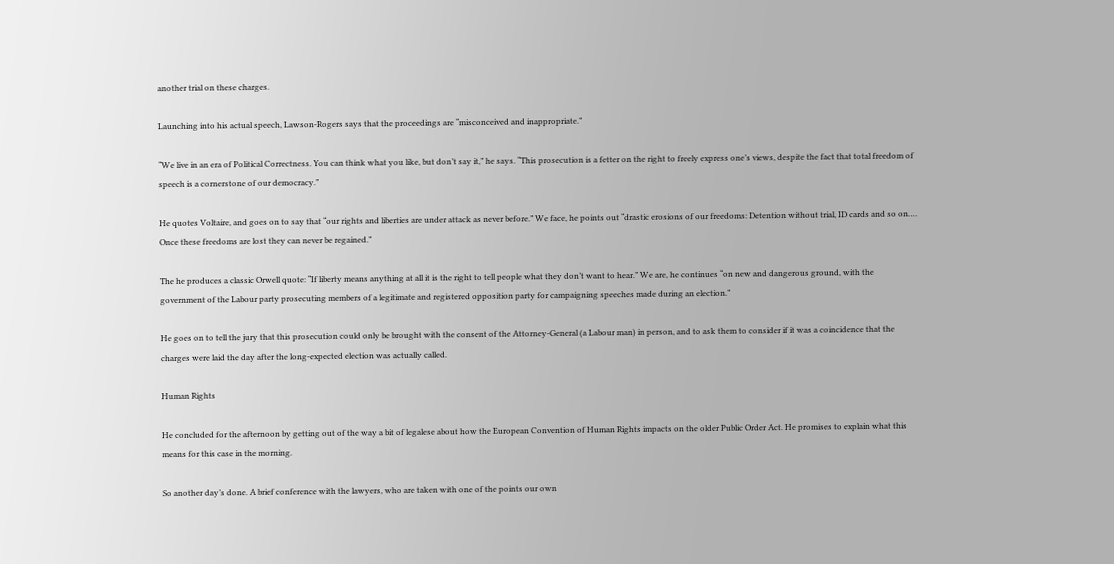another trial on these charges.

Launching into his actual speech, Lawson-Rogers says that the proceedings are “misconceived and inappropriate.”

“We live in an era of Political Correctness. You can think what you like, but don’t say it,” he says. “This prosecution is a fetter on the right to freely express one’s views, despite the fact that total freedom of speech is a cornerstone of our democracy.”

He quotes Voltaire, and goes on to say that “our rights and liberties are under attack as never before.” We face, he points out “drastic erosions of our freedoms: Detention without trial, ID cards and so on…. Once these freedoms are lost they can never be regained.”

The he produces a classic Orwell quote: “If liberty means anything at all it is the right to tell people what they don’t want to hear.” We are, he continues “on new and dangerous ground, with the government of the Labour party prosecuting members of a legitimate and registered opposition party for campaigning speeches made during an election.”

He goes on to tell the jury that this prosecution could only be brought with the consent of the Attorney-General (a Labour man) in person, and to ask them to consider if it was a coincidence that the charges were laid the day after the long-expected election was actually called.

Human Rights

He concluded for the afternoon by getting out of the way a bit of legalese about how the European Convention of Human Rights impacts on the older Public Order Act. He promises to explain what this means for this case in the morning.

So another day’s done. A brief conference with the lawyers, who are taken with one of the points our own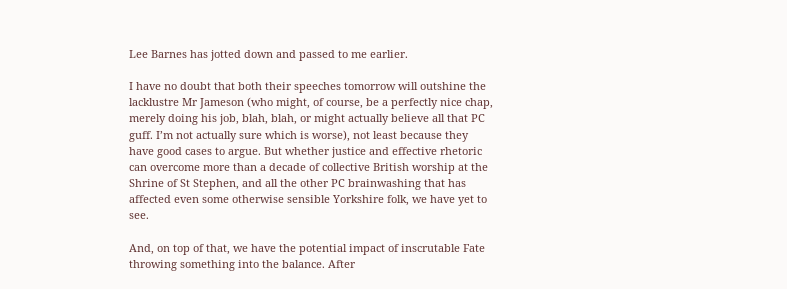Lee Barnes has jotted down and passed to me earlier.

I have no doubt that both their speeches tomorrow will outshine the lacklustre Mr Jameson (who might, of course, be a perfectly nice chap, merely doing his job, blah, blah, or might actually believe all that PC guff. I’m not actually sure which is worse), not least because they have good cases to argue. But whether justice and effective rhetoric can overcome more than a decade of collective British worship at the Shrine of St Stephen, and all the other PC brainwashing that has affected even some otherwise sensible Yorkshire folk, we have yet to see.

And, on top of that, we have the potential impact of inscrutable Fate throwing something into the balance. After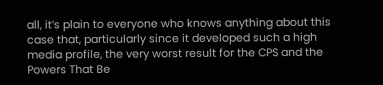all, it’s plain to everyone who knows anything about this case that, particularly since it developed such a high media profile, the very worst result for the CPS and the Powers That Be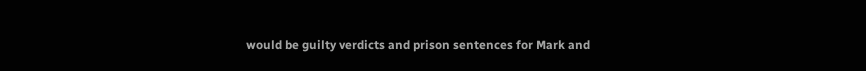would be guilty verdicts and prison sentences for Mark and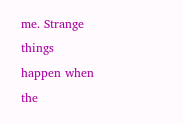me. Strange things happen when the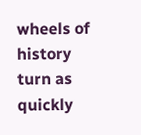wheels of history turn as quickly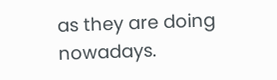as they are doing nowadays.